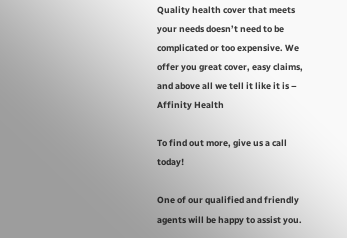Quality health cover that meets your needs doesn’t need to be complicated or too expensive. We offer you great cover, easy claims, and above all we tell it like it is – Affinity Health

To find out more, give us a call today!

One of our qualified and friendly agents will be happy to assist you.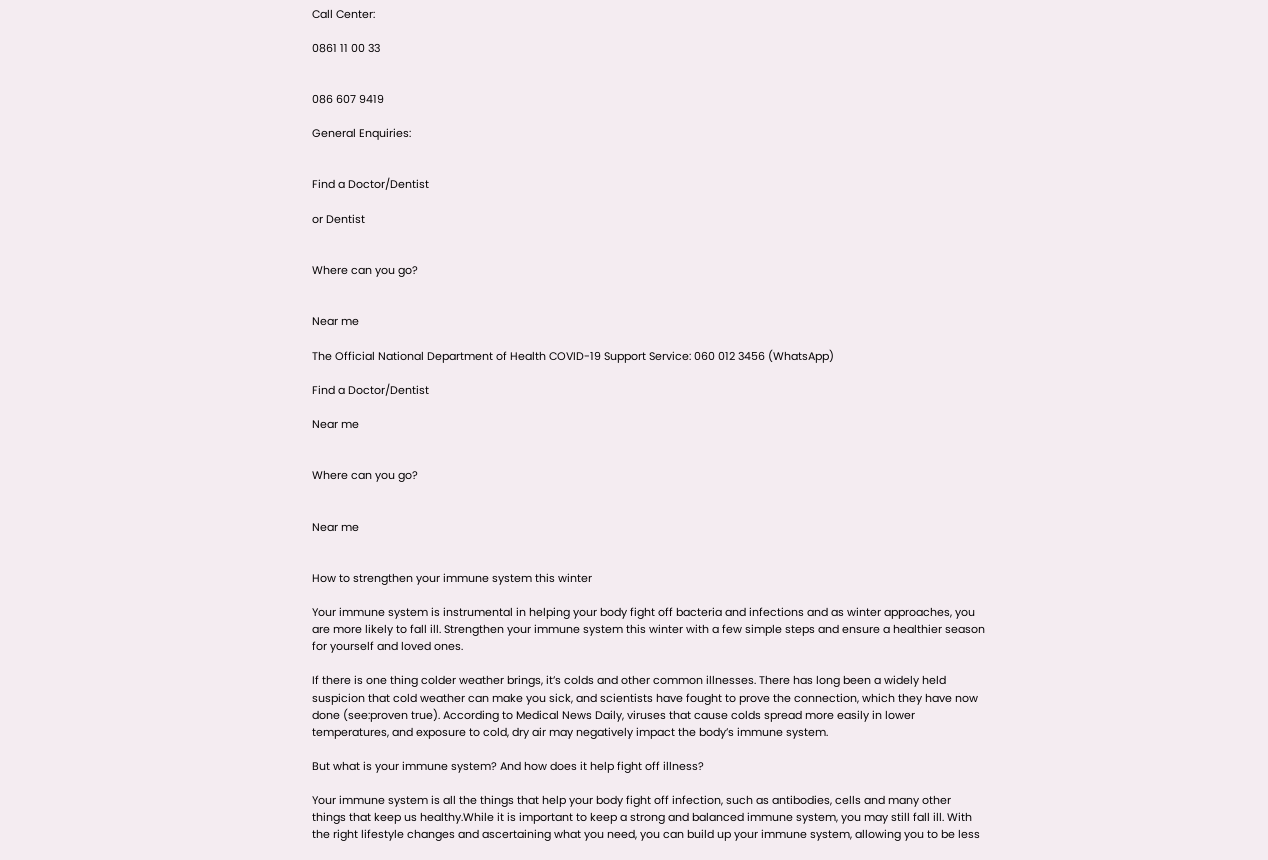Call Center:

0861 11 00 33


086 607 9419

General Enquiries:


Find a Doctor/Dentist

or Dentist


Where can you go?


Near me

The Official National Department of Health COVID-19 Support Service: 060 012 3456 (WhatsApp)

Find a Doctor/Dentist

Near me


Where can you go?


Near me


How to strengthen your immune system this winter

Your immune system is instrumental in helping your body fight off bacteria and infections and as winter approaches, you are more likely to fall ill. Strengthen your immune system this winter with a few simple steps and ensure a healthier season for yourself and loved ones.

If there is one thing colder weather brings, it’s colds and other common illnesses. There has long been a widely held suspicion that cold weather can make you sick, and scientists have fought to prove the connection, which they have now done (see:proven true). According to Medical News Daily, viruses that cause colds spread more easily in lower temperatures, and exposure to cold, dry air may negatively impact the body’s immune system.

But what is your immune system? And how does it help fight off illness?

Your immune system is all the things that help your body fight off infection, such as antibodies, cells and many other things that keep us healthy.While it is important to keep a strong and balanced immune system, you may still fall ill. With the right lifestyle changes and ascertaining what you need, you can build up your immune system, allowing you to be less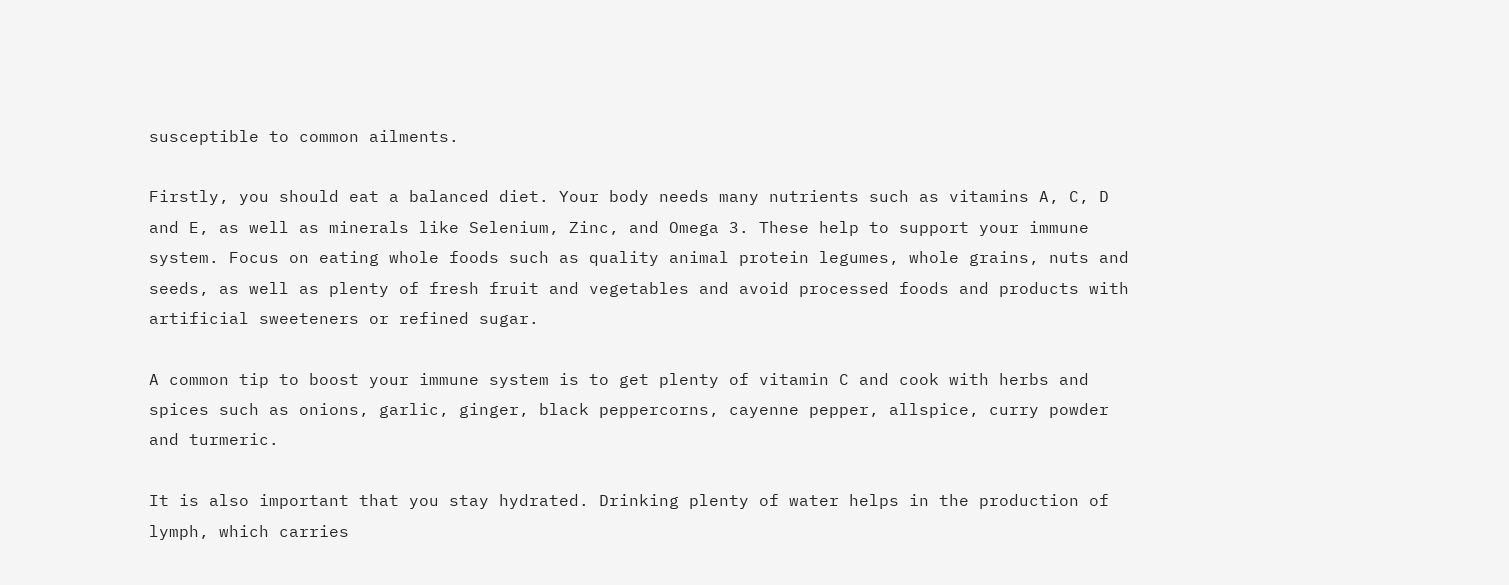susceptible to common ailments.

Firstly, you should eat a balanced diet. Your body needs many nutrients such as vitamins A, C, D and E, as well as minerals like Selenium, Zinc, and Omega 3. These help to support your immune system. Focus on eating whole foods such as quality animal protein legumes, whole grains, nuts and seeds, as well as plenty of fresh fruit and vegetables and avoid processed foods and products with artificial sweeteners or refined sugar.

A common tip to boost your immune system is to get plenty of vitamin C and cook with herbs and spices such as onions, garlic, ginger, black peppercorns, cayenne pepper, allspice, curry powder and turmeric.

It is also important that you stay hydrated. Drinking plenty of water helps in the production of lymph, which carries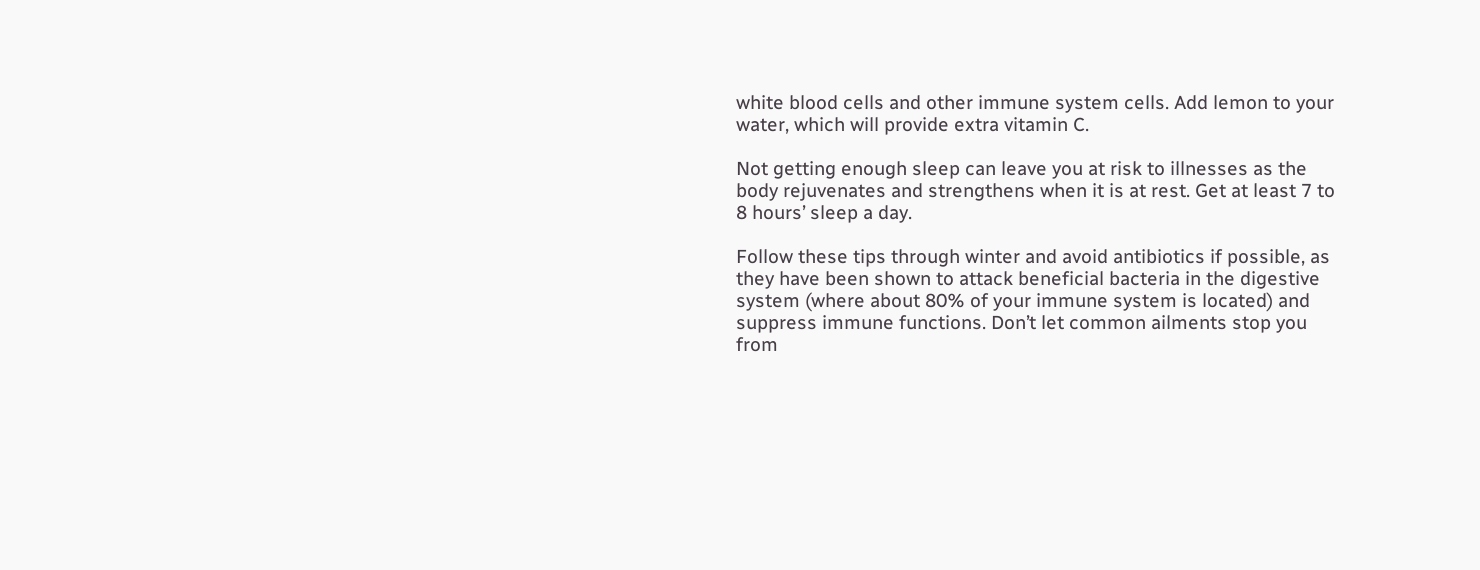white blood cells and other immune system cells. Add lemon to your water, which will provide extra vitamin C.

Not getting enough sleep can leave you at risk to illnesses as the body rejuvenates and strengthens when it is at rest. Get at least 7 to 8 hours’ sleep a day.

Follow these tips through winter and avoid antibiotics if possible, as they have been shown to attack beneficial bacteria in the digestive system (where about 80% of your immune system is located) and suppress immune functions. Don’t let common ailments stop you from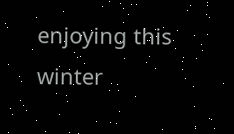enjoying this winter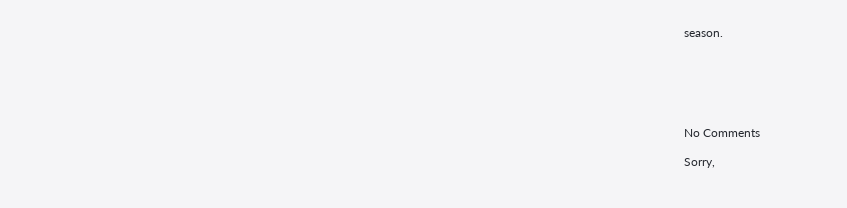season.






No Comments

Sorry,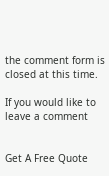the comment form is closed at this time.

If you would like to leave a comment


Get A Free Quote